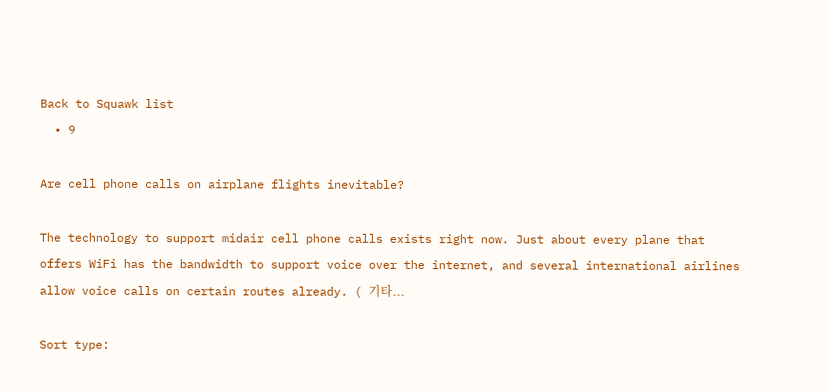Back to Squawk list
  • 9

Are cell phone calls on airplane flights inevitable?

The technology to support midair cell phone calls exists right now. Just about every plane that offers WiFi has the bandwidth to support voice over the internet, and several international airlines allow voice calls on certain routes already. ( 기타...

Sort type: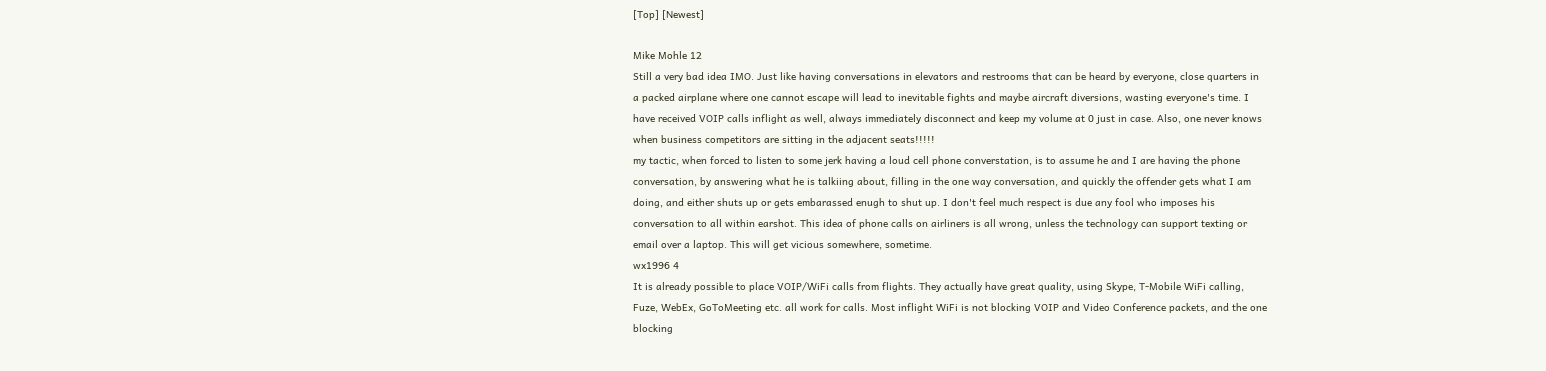[Top] [Newest]

Mike Mohle 12
Still a very bad idea IMO. Just like having conversations in elevators and restrooms that can be heard by everyone, close quarters in a packed airplane where one cannot escape will lead to inevitable fights and maybe aircraft diversions, wasting everyone's time. I have received VOIP calls inflight as well, always immediately disconnect and keep my volume at 0 just in case. Also, one never knows when business competitors are sitting in the adjacent seats!!!!!
my tactic, when forced to listen to some jerk having a loud cell phone converstation, is to assume he and I are having the phone conversation, by answering what he is talkiing about, filling in the one way conversation, and quickly the offender gets what I am doing, and either shuts up or gets embarassed enugh to shut up. I don't feel much respect is due any fool who imposes his conversation to all within earshot. This idea of phone calls on airliners is all wrong, unless the technology can support texting or email over a laptop. This will get vicious somewhere, sometime.
wx1996 4
It is already possible to place VOIP/WiFi calls from flights. They actually have great quality, using Skype, T-Mobile WiFi calling, Fuze, WebEx, GoToMeeting etc. all work for calls. Most inflight WiFi is not blocking VOIP and Video Conference packets, and the one blocking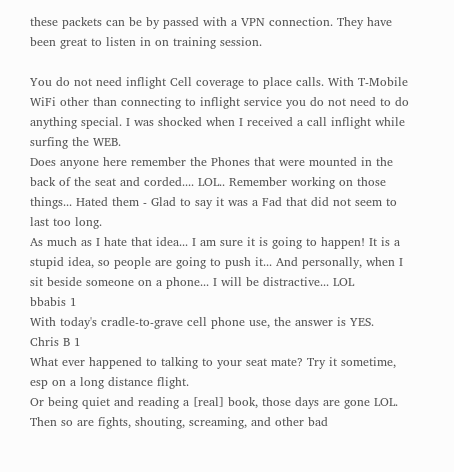these packets can be by passed with a VPN connection. They have been great to listen in on training session.

You do not need inflight Cell coverage to place calls. With T-Mobile WiFi other than connecting to inflight service you do not need to do anything special. I was shocked when I received a call inflight while surfing the WEB.
Does anyone here remember the Phones that were mounted in the back of the seat and corded.... LOL.. Remember working on those things... Hated them - Glad to say it was a Fad that did not seem to last too long.
As much as I hate that idea... I am sure it is going to happen! It is a stupid idea, so people are going to push it... And personally, when I sit beside someone on a phone... I will be distractive... LOL
bbabis 1
With today's cradle-to-grave cell phone use, the answer is YES.
Chris B 1
What ever happened to talking to your seat mate? Try it sometime, esp on a long distance flight.
Or being quiet and reading a [real] book, those days are gone LOL.
Then so are fights, shouting, screaming, and other bad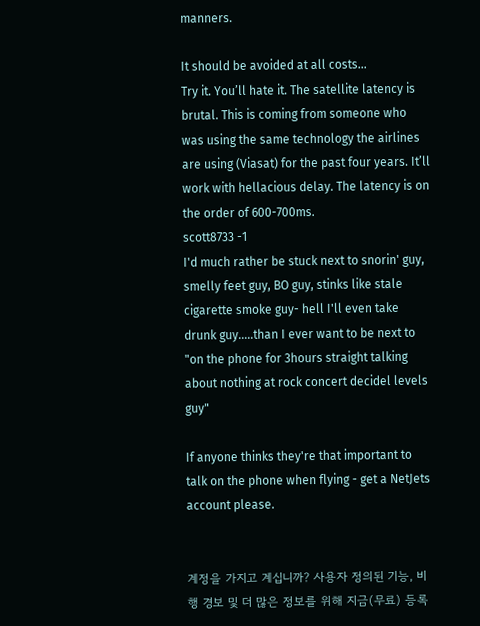manners.

It should be avoided at all costs...
Try it. You’ll hate it. The satellite latency is brutal. This is coming from someone who was using the same technology the airlines are using (Viasat) for the past four years. It’ll work with hellacious delay. The latency is on the order of 600-700ms.
scott8733 -1
I'd much rather be stuck next to snorin' guy, smelly feet guy, BO guy, stinks like stale cigarette smoke guy- hell I'll even take drunk guy.....than I ever want to be next to "on the phone for 3hours straight talking about nothing at rock concert decidel levels guy"

If anyone thinks they're that important to talk on the phone when flying - get a NetJets account please.


계정을 가지고 계십니까? 사용자 정의된 기능, 비행 경보 및 더 많은 정보를 위해 지금(무료) 등록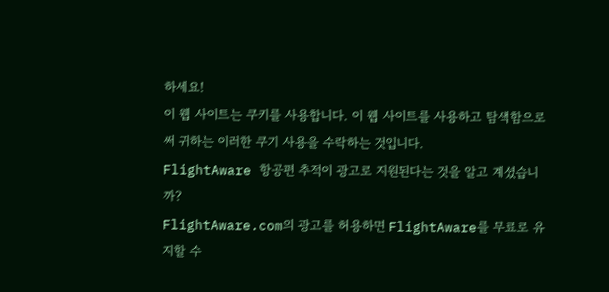하세요!
이 웹 사이트는 쿠키를 사용합니다. 이 웹 사이트를 사용하고 탐색함으로써 귀하는 이러한 쿠기 사용을 수락하는 것입니다.
FlightAware 항공편 추적이 광고로 지원된다는 것을 알고 계셨습니까?
FlightAware.com의 광고를 허용하면 FlightAware를 무료로 유지할 수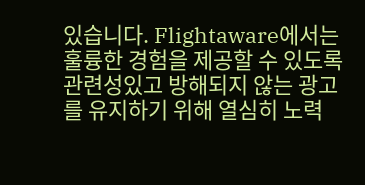있습니다. Flightaware에서는 훌륭한 경험을 제공할 수 있도록 관련성있고 방해되지 않는 광고를 유지하기 위해 열심히 노력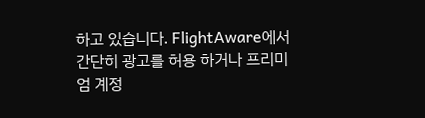하고 있습니다. FlightAware에서 간단히 광고를 허용 하거나 프리미엄 계정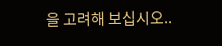을 고려해 보십시오..